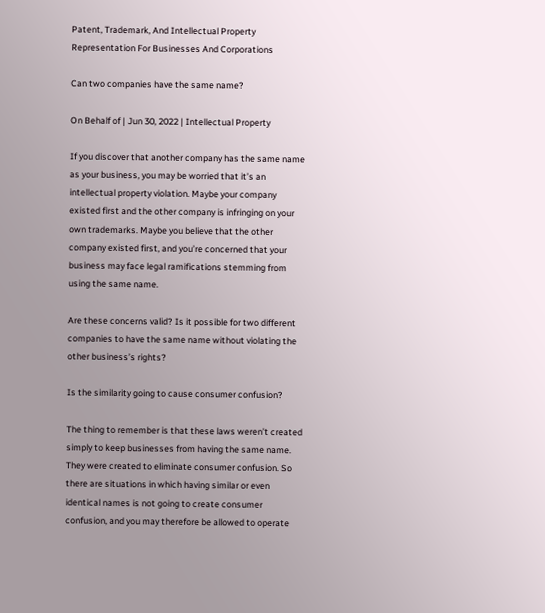Patent, Trademark, And Intellectual Property Representation For Businesses And Corporations

Can two companies have the same name?

On Behalf of | Jun 30, 2022 | Intellectual Property

If you discover that another company has the same name as your business, you may be worried that it’s an intellectual property violation. Maybe your company existed first and the other company is infringing on your own trademarks. Maybe you believe that the other company existed first, and you’re concerned that your business may face legal ramifications stemming from using the same name.

Are these concerns valid? Is it possible for two different companies to have the same name without violating the other business’s rights?

Is the similarity going to cause consumer confusion?

The thing to remember is that these laws weren’t created simply to keep businesses from having the same name. They were created to eliminate consumer confusion. So there are situations in which having similar or even identical names is not going to create consumer confusion, and you may therefore be allowed to operate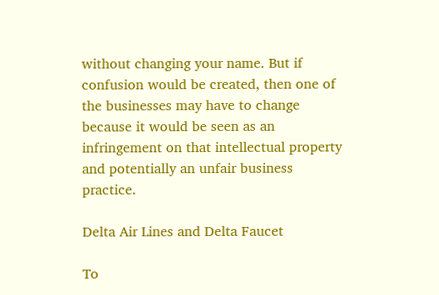without changing your name. But if confusion would be created, then one of the businesses may have to change because it would be seen as an infringement on that intellectual property and potentially an unfair business practice.

Delta Air Lines and Delta Faucet

To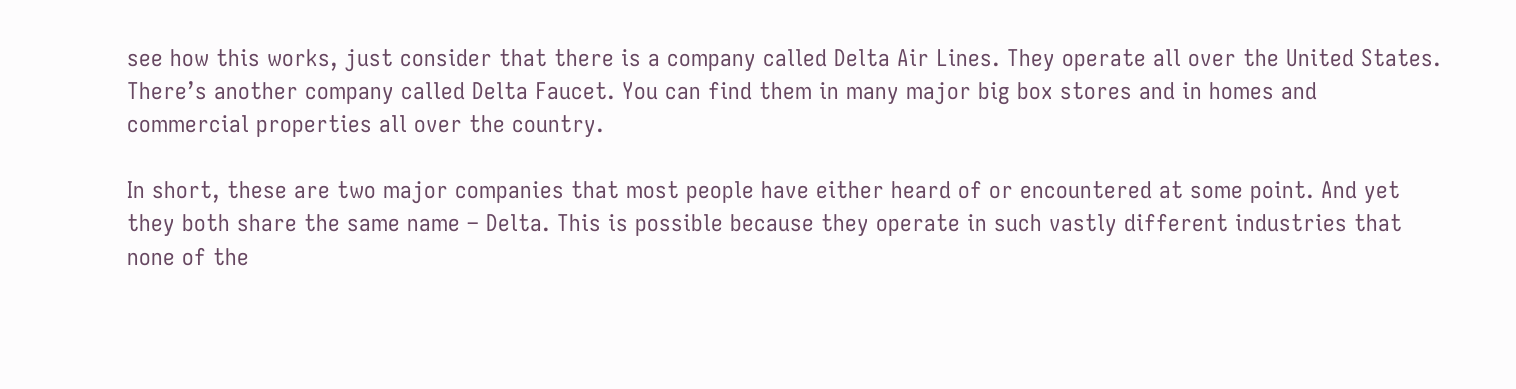see how this works, just consider that there is a company called Delta Air Lines. They operate all over the United States. There’s another company called Delta Faucet. You can find them in many major big box stores and in homes and commercial properties all over the country.

In short, these are two major companies that most people have either heard of or encountered at some point. And yet they both share the same name – Delta. This is possible because they operate in such vastly different industries that none of the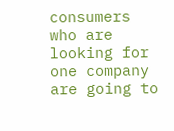consumers who are looking for one company are going to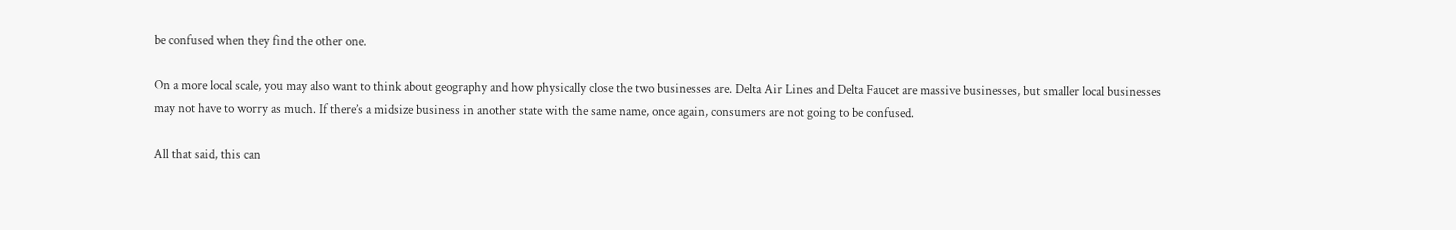be confused when they find the other one.

On a more local scale, you may also want to think about geography and how physically close the two businesses are. Delta Air Lines and Delta Faucet are massive businesses, but smaller local businesses may not have to worry as much. If there’s a midsize business in another state with the same name, once again, consumers are not going to be confused.

All that said, this can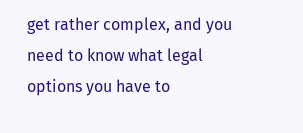get rather complex, and you need to know what legal options you have to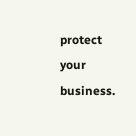protect your business.